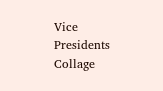Vice Presidents Collage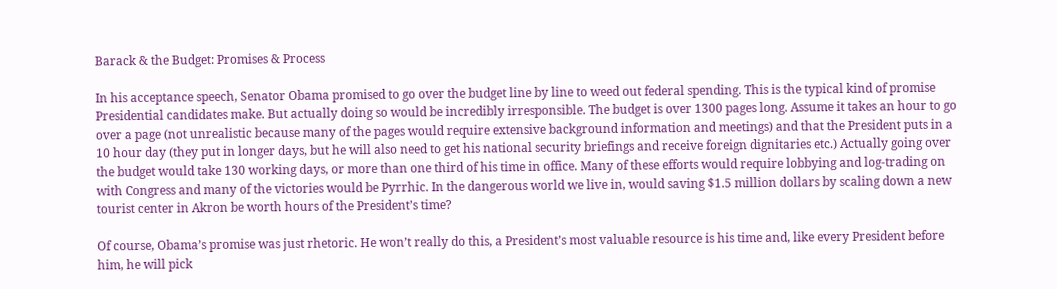Barack & the Budget: Promises & Process

In his acceptance speech, Senator Obama promised to go over the budget line by line to weed out federal spending. This is the typical kind of promise Presidential candidates make. But actually doing so would be incredibly irresponsible. The budget is over 1300 pages long. Assume it takes an hour to go over a page (not unrealistic because many of the pages would require extensive background information and meetings) and that the President puts in a 10 hour day (they put in longer days, but he will also need to get his national security briefings and receive foreign dignitaries etc.) Actually going over the budget would take 130 working days, or more than one third of his time in office. Many of these efforts would require lobbying and log-trading on with Congress and many of the victories would be Pyrrhic. In the dangerous world we live in, would saving $1.5 million dollars by scaling down a new tourist center in Akron be worth hours of the President’s time?

Of course, Obama’s promise was just rhetoric. He won’t really do this, a President’s most valuable resource is his time and, like every President before him, he will pick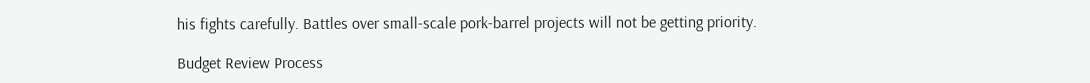his fights carefully. Battles over small-scale pork-barrel projects will not be getting priority.

Budget Review Process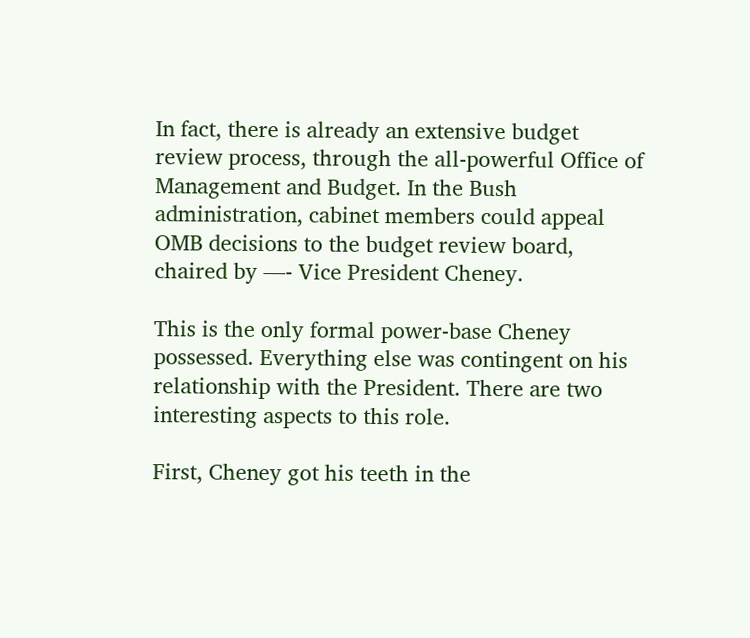In fact, there is already an extensive budget review process, through the all-powerful Office of Management and Budget. In the Bush administration, cabinet members could appeal OMB decisions to the budget review board, chaired by —- Vice President Cheney.

This is the only formal power-base Cheney possessed. Everything else was contingent on his relationship with the President. There are two interesting aspects to this role.

First, Cheney got his teeth in the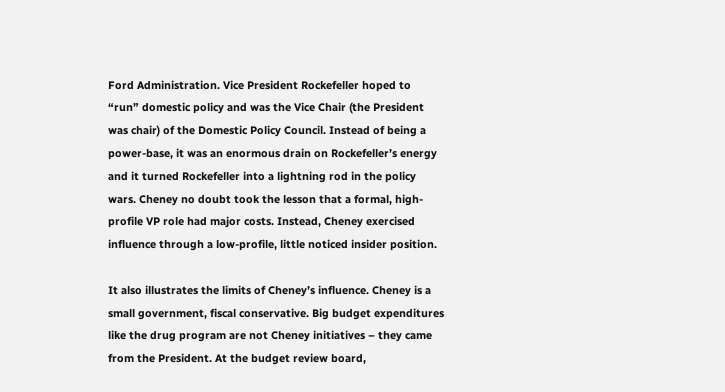Ford Administration. Vice President Rockefeller hoped to “run” domestic policy and was the Vice Chair (the President was chair) of the Domestic Policy Council. Instead of being a power-base, it was an enormous drain on Rockefeller’s energy and it turned Rockefeller into a lightning rod in the policy wars. Cheney no doubt took the lesson that a formal, high-profile VP role had major costs. Instead, Cheney exercised influence through a low-profile, little noticed insider position.

It also illustrates the limits of Cheney’s influence. Cheney is a small government, fiscal conservative. Big budget expenditures like the drug program are not Cheney initiatives – they came from the President. At the budget review board,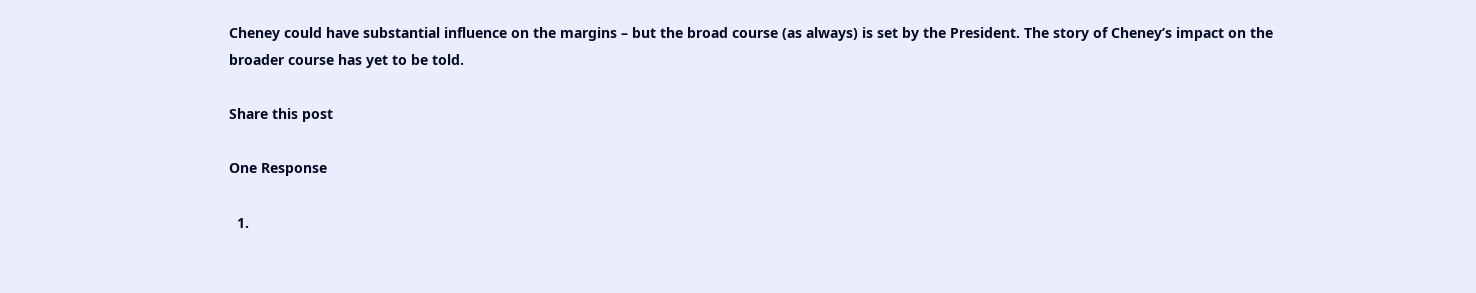Cheney could have substantial influence on the margins – but the broad course (as always) is set by the President. The story of Cheney’s impact on the broader course has yet to be told.

Share this post

One Response

  1.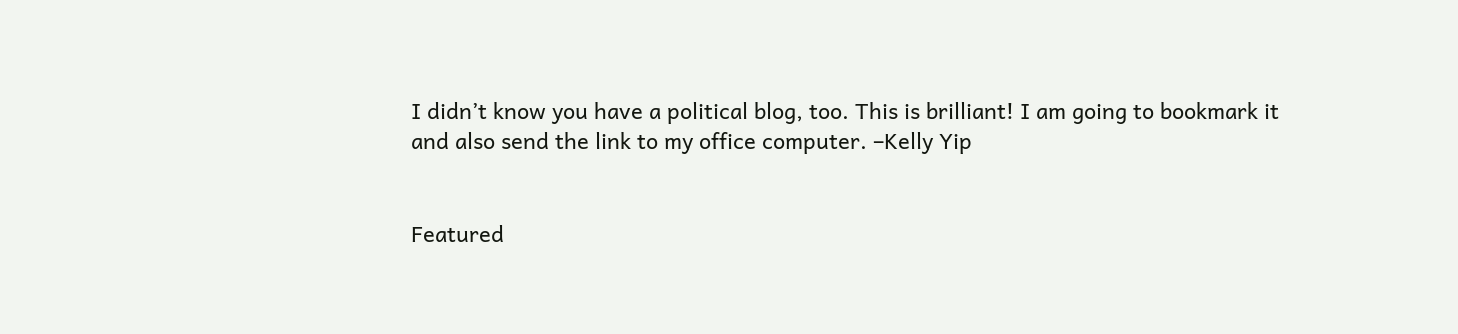I didn’t know you have a political blog, too. This is brilliant! I am going to bookmark it and also send the link to my office computer. –Kelly Yip


Featured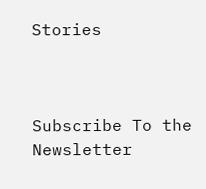Stories



Subscribe To the Newsletter